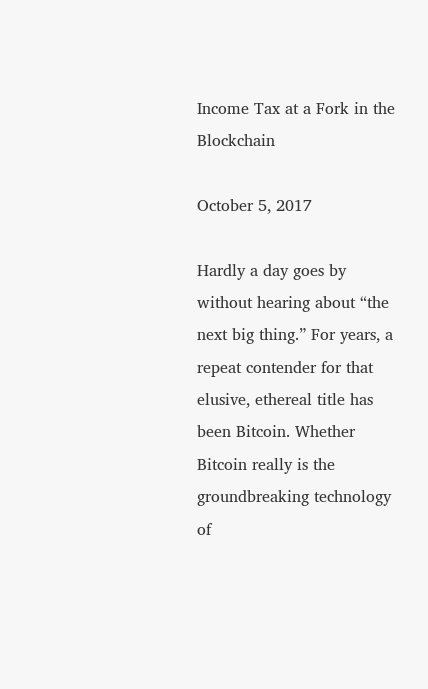Income Tax at a Fork in the Blockchain

October 5, 2017

Hardly a day goes by without hearing about “the next big thing.” For years, a repeat contender for that elusive, ethereal title has been Bitcoin. Whether Bitcoin really is the groundbreaking technology of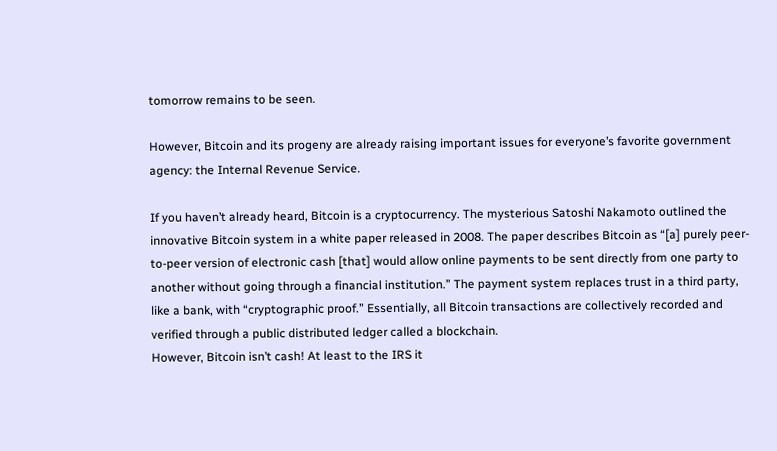tomorrow remains to be seen.

However, Bitcoin and its progeny are already raising important issues for everyone’s favorite government agency: the Internal Revenue Service.

If you haven’t already heard, Bitcoin is a cryptocurrency. The mysterious Satoshi Nakamoto outlined the innovative Bitcoin system in a white paper released in 2008. The paper describes Bitcoin as “[a] purely peer-to-peer version of electronic cash [that] would allow online payments to be sent directly from one party to another without going through a financial institution.” The payment system replaces trust in a third party, like a bank, with “cryptographic proof.” Essentially, all Bitcoin transactions are collectively recorded and verified through a public distributed ledger called a blockchain.
However, Bitcoin isn’t cash! At least to the IRS it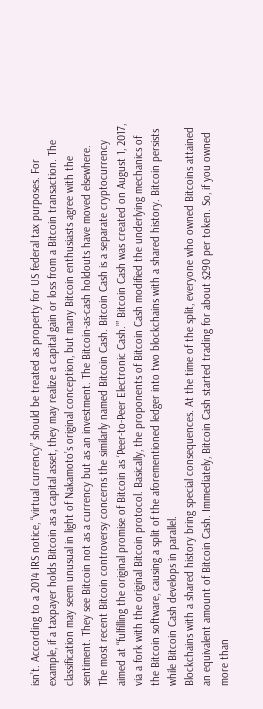isn’t. According to a 2014 IRS notice, “virtual currency” should be treated as property for US federal tax purposes. For example, if a taxpayer holds Bitcoin as a capital asset, they may realize a capital gain or loss from a Bitcoin transaction. The classification may seem unusual in light of Nakamoto’s original conception, but many Bitcoin enthusiasts agree with the sentiment. They see Bitcoin not as a currency but as an investment. The Bitcoin-as-cash holdouts have moved elsewhere.
The most recent Bitcoin controversy concerns the similarly named Bitcoin Cash. Bitcoin Cash is a separate cryptocurrency aimed at “fulfilling the original promise of Bitcoin as ‘Peer-to-Peer Electronic Cash.’” Bitcoin Cash was created on August 1, 2017, via a fork with the original Bitcoin protocol. Basically, the proponents of Bitcoin Cash modified the underlying mechanics of the Bitcoin software, causing a split of the aforementioned ledger into two blockchains with a shared history. Bitcoin persists while Bitcoin Cash develops in parallel.
Blockchains with a shared history bring special consequences. At the time of the split, everyone who owned Bitcoins attained an equivalent amount of Bitcoin Cash. Immediately, Bitcoin Cash started trading for about $290 per token. So, if you owned more than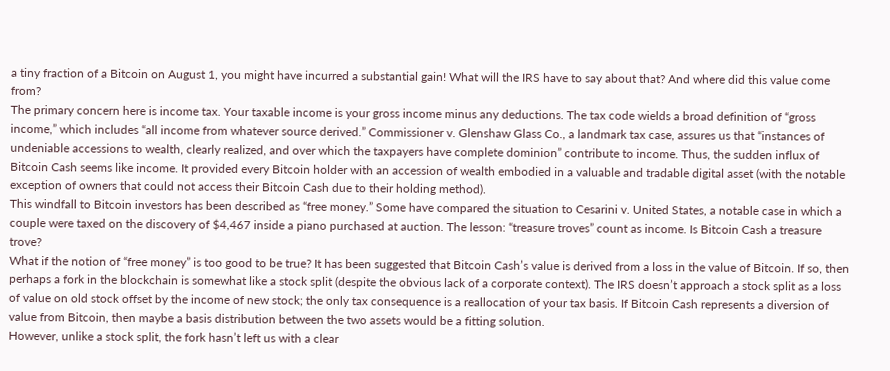a tiny fraction of a Bitcoin on August 1, you might have incurred a substantial gain! What will the IRS have to say about that? And where did this value come from?
The primary concern here is income tax. Your taxable income is your gross income minus any deductions. The tax code wields a broad definition of “gross income,” which includes “all income from whatever source derived.” Commissioner v. Glenshaw Glass Co., a landmark tax case, assures us that “instances of undeniable accessions to wealth, clearly realized, and over which the taxpayers have complete dominion” contribute to income. Thus, the sudden influx of Bitcoin Cash seems like income. It provided every Bitcoin holder with an accession of wealth embodied in a valuable and tradable digital asset (with the notable exception of owners that could not access their Bitcoin Cash due to their holding method).
This windfall to Bitcoin investors has been described as “free money.” Some have compared the situation to Cesarini v. United States, a notable case in which a couple were taxed on the discovery of $4,467 inside a piano purchased at auction. The lesson: “treasure troves” count as income. Is Bitcoin Cash a treasure trove?
What if the notion of “free money” is too good to be true? It has been suggested that Bitcoin Cash’s value is derived from a loss in the value of Bitcoin. If so, then perhaps a fork in the blockchain is somewhat like a stock split (despite the obvious lack of a corporate context). The IRS doesn’t approach a stock split as a loss of value on old stock offset by the income of new stock; the only tax consequence is a reallocation of your tax basis. If Bitcoin Cash represents a diversion of value from Bitcoin, then maybe a basis distribution between the two assets would be a fitting solution.
However, unlike a stock split, the fork hasn’t left us with a clear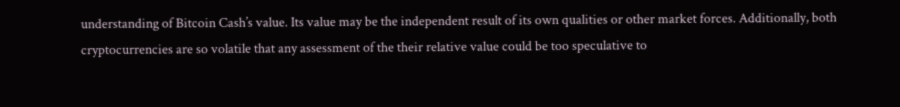understanding of Bitcoin Cash’s value. Its value may be the independent result of its own qualities or other market forces. Additionally, both cryptocurrencies are so volatile that any assessment of the their relative value could be too speculative to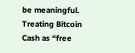be meaningful. Treating Bitcoin Cash as “free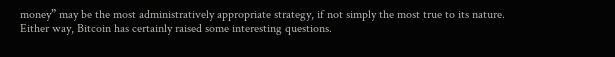money” may be the most administratively appropriate strategy, if not simply the most true to its nature.
Either way, Bitcoin has certainly raised some interesting questions.